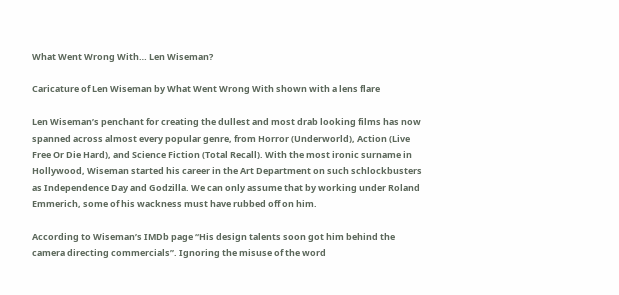What Went Wrong With… Len Wiseman?

Caricature of Len Wiseman by What Went Wrong With shown with a lens flare

Len Wiseman’s penchant for creating the dullest and most drab looking films has now spanned across almost every popular genre, from Horror (Underworld), Action (Live Free Or Die Hard), and Science Fiction (Total Recall). With the most ironic surname in Hollywood, Wiseman started his career in the Art Department on such schlockbusters as Independence Day and Godzilla. We can only assume that by working under Roland Emmerich, some of his wackness must have rubbed off on him.

According to Wiseman’s IMDb page “His design talents soon got him behind the camera directing commercials”. Ignoring the misuse of the word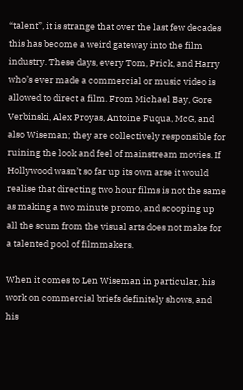“talent”, it is strange that over the last few decades this has become a weird gateway into the film industry. These days, every Tom, Prick, and Harry who’s ever made a commercial or music video is allowed to direct a film. From Michael Bay, Gore Verbinski, Alex Proyas, Antoine Fuqua, McG, and also Wiseman; they are collectively responsible for ruining the look and feel of mainstream movies. If Hollywood wasn’t so far up its own arse it would realise that directing two hour films is not the same as making a two minute promo, and scooping up all the scum from the visual arts does not make for a talented pool of filmmakers.

When it comes to Len Wiseman in particular, his work on commercial briefs definitely shows, and his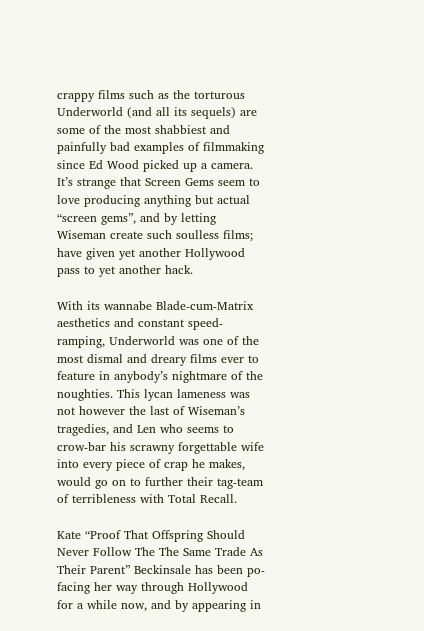crappy films such as the torturous Underworld (and all its sequels) are some of the most shabbiest and painfully bad examples of filmmaking since Ed Wood picked up a camera. It’s strange that Screen Gems seem to love producing anything but actual “screen gems”, and by letting Wiseman create such soulless films; have given yet another Hollywood pass to yet another hack.

With its wannabe Blade-cum-Matrix aesthetics and constant speed-ramping, Underworld was one of the most dismal and dreary films ever to feature in anybody’s nightmare of the noughties. This lycan lameness was not however the last of Wiseman’s tragedies, and Len who seems to crow-bar his scrawny forgettable wife into every piece of crap he makes, would go on to further their tag-team of terribleness with Total Recall.

Kate “Proof That Offspring Should Never Follow The The Same Trade As Their Parent” Beckinsale has been po-facing her way through Hollywood for a while now, and by appearing in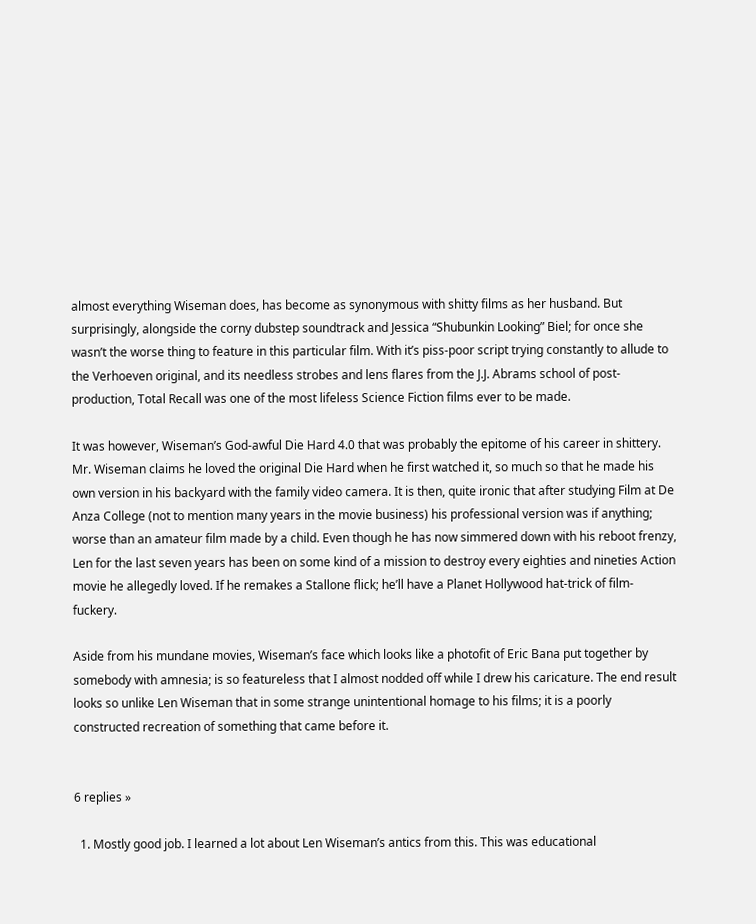almost everything Wiseman does, has become as synonymous with shitty films as her husband. But surprisingly, alongside the corny dubstep soundtrack and Jessica “Shubunkin Looking” Biel; for once she wasn’t the worse thing to feature in this particular film. With it’s piss-poor script trying constantly to allude to the Verhoeven original, and its needless strobes and lens flares from the J.J. Abrams school of post-production, Total Recall was one of the most lifeless Science Fiction films ever to be made.

It was however, Wiseman’s God-awful Die Hard 4.0 that was probably the epitome of his career in shittery. Mr. Wiseman claims he loved the original Die Hard when he first watched it, so much so that he made his own version in his backyard with the family video camera. It is then, quite ironic that after studying Film at De Anza College (not to mention many years in the movie business) his professional version was if anything; worse than an amateur film made by a child. Even though he has now simmered down with his reboot frenzy, Len for the last seven years has been on some kind of a mission to destroy every eighties and nineties Action movie he allegedly loved. If he remakes a Stallone flick; he’ll have a Planet Hollywood hat-trick of film-fuckery.

Aside from his mundane movies, Wiseman’s face which looks like a photofit of Eric Bana put together by somebody with amnesia; is so featureless that I almost nodded off while I drew his caricature. The end result looks so unlike Len Wiseman that in some strange unintentional homage to his films; it is a poorly constructed recreation of something that came before it.


6 replies »

  1. Mostly good job. I learned a lot about Len Wiseman’s antics from this. This was educational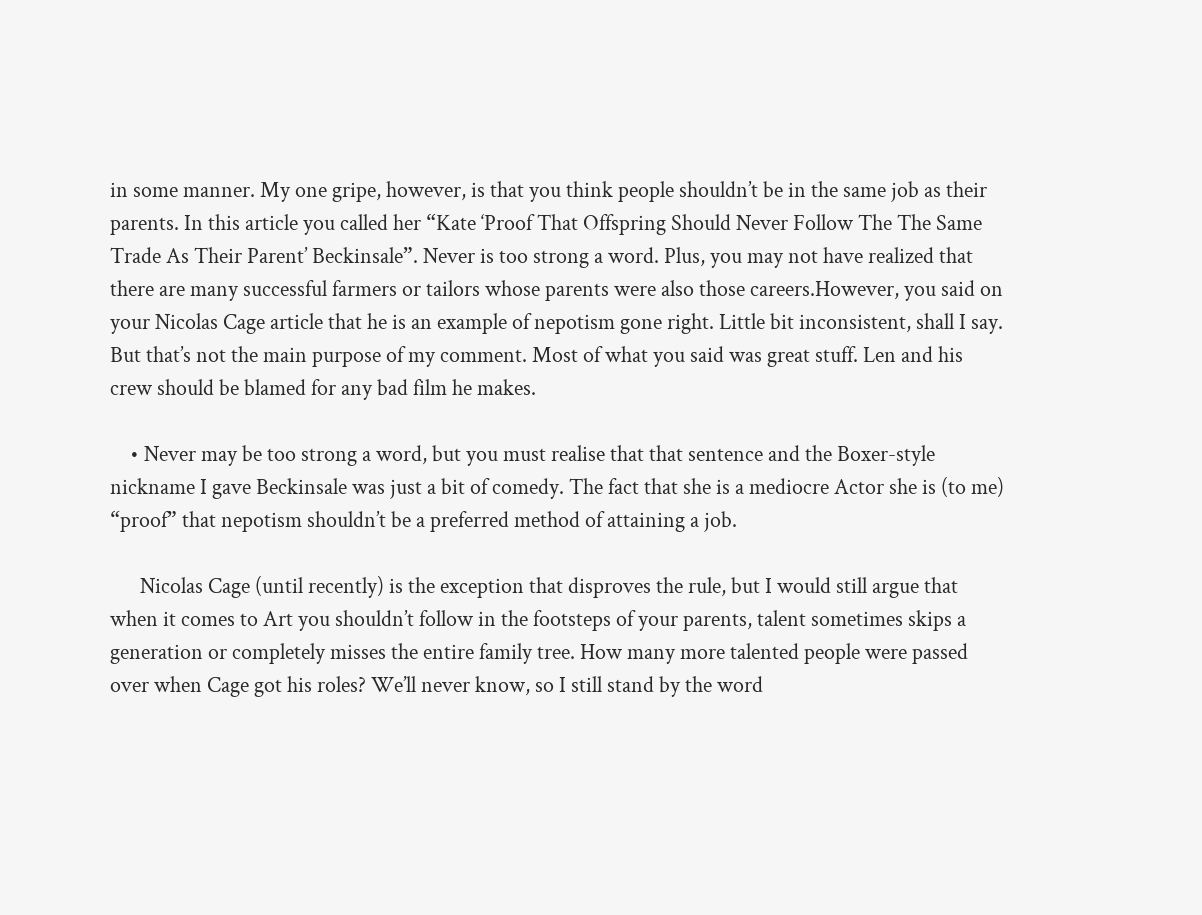in some manner. My one gripe, however, is that you think people shouldn’t be in the same job as their parents. In this article you called her “Kate ‘Proof That Offspring Should Never Follow The The Same Trade As Their Parent’ Beckinsale”. Never is too strong a word. Plus, you may not have realized that there are many successful farmers or tailors whose parents were also those careers.However, you said on your Nicolas Cage article that he is an example of nepotism gone right. Little bit inconsistent, shall I say. But that’s not the main purpose of my comment. Most of what you said was great stuff. Len and his crew should be blamed for any bad film he makes.

    • Never may be too strong a word, but you must realise that that sentence and the Boxer-style nickname I gave Beckinsale was just a bit of comedy. The fact that she is a mediocre Actor she is (to me) “proof” that nepotism shouldn’t be a preferred method of attaining a job.

      Nicolas Cage (until recently) is the exception that disproves the rule, but I would still argue that when it comes to Art you shouldn’t follow in the footsteps of your parents, talent sometimes skips a generation or completely misses the entire family tree. How many more talented people were passed over when Cage got his roles? We’ll never know, so I still stand by the word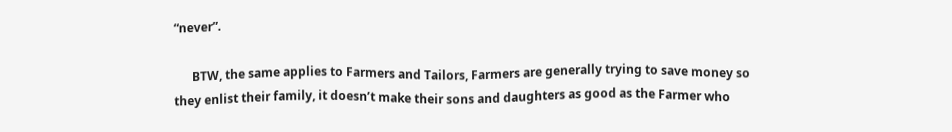“never”.

      BTW, the same applies to Farmers and Tailors, Farmers are generally trying to save money so they enlist their family, it doesn’t make their sons and daughters as good as the Farmer who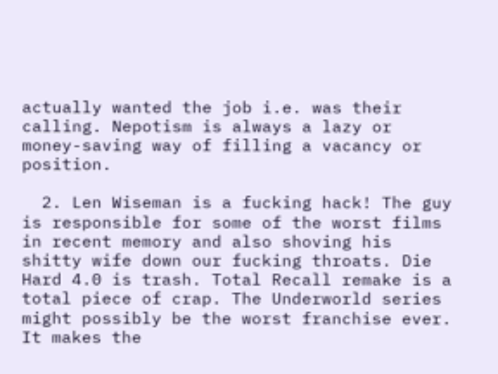actually wanted the job i.e. was their calling. Nepotism is always a lazy or money-saving way of filling a vacancy or position.

  2. Len Wiseman is a fucking hack! The guy is responsible for some of the worst films in recent memory and also shoving his shitty wife down our fucking throats. Die Hard 4.0 is trash. Total Recall remake is a total piece of crap. The Underworld series might possibly be the worst franchise ever. It makes the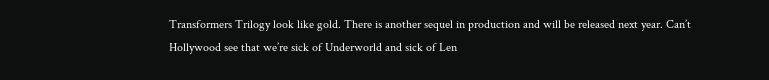Transformers Trilogy look like gold. There is another sequel in production and will be released next year. Can’t Hollywood see that we’re sick of Underworld and sick of Len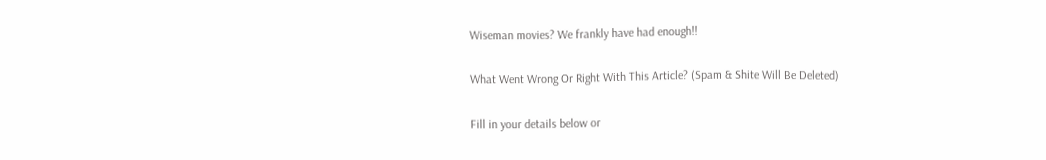Wiseman movies? We frankly have had enough!!

What Went Wrong Or Right With This Article? (Spam & Shite Will Be Deleted)

Fill in your details below or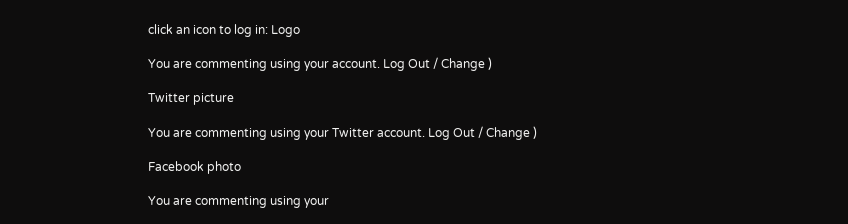click an icon to log in: Logo

You are commenting using your account. Log Out / Change )

Twitter picture

You are commenting using your Twitter account. Log Out / Change )

Facebook photo

You are commenting using your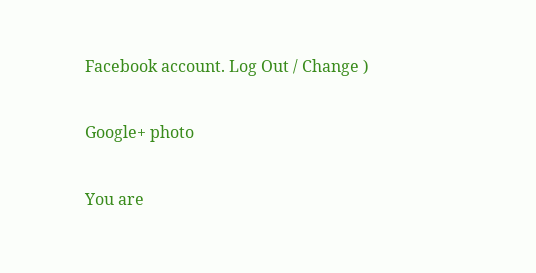Facebook account. Log Out / Change )

Google+ photo

You are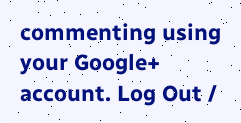commenting using your Google+ account. Log Out /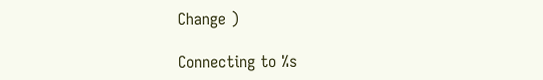Change )

Connecting to %s